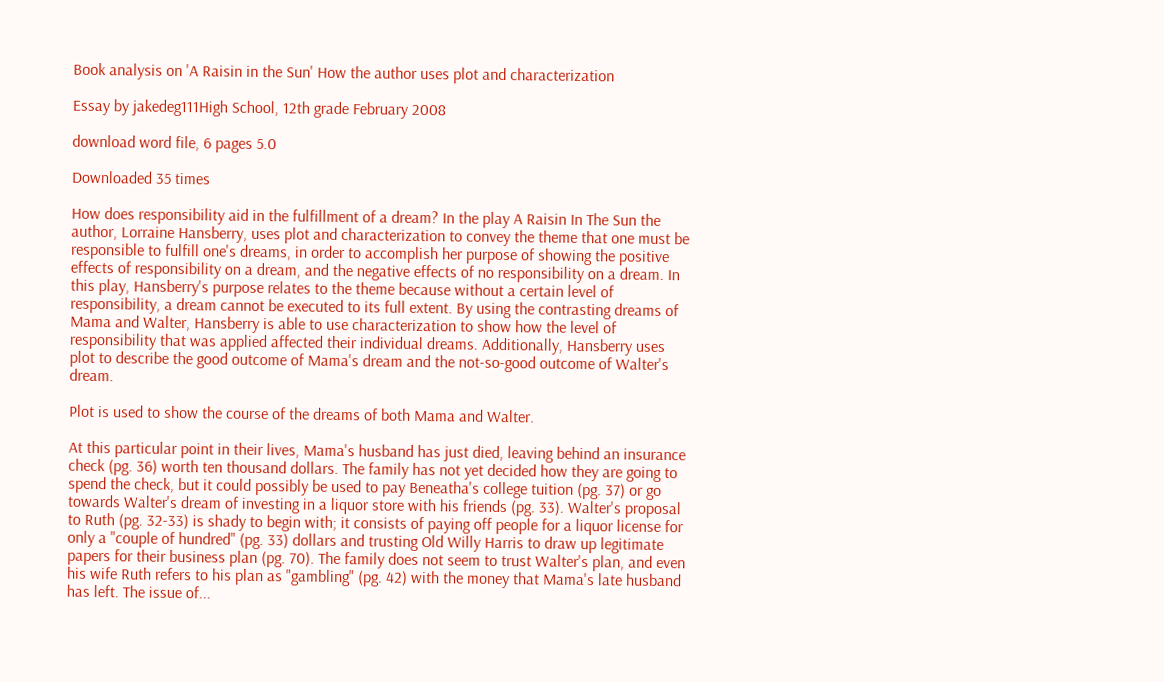Book analysis on 'A Raisin in the Sun' How the author uses plot and characterization

Essay by jakedeg111High School, 12th grade February 2008

download word file, 6 pages 5.0

Downloaded 35 times

How does responsibility aid in the fulfillment of a dream? In the play A Raisin In The Sun the author, Lorraine Hansberry, uses plot and characterization to convey the theme that one must be responsible to fulfill one's dreams, in order to accomplish her purpose of showing the positive effects of responsibility on a dream, and the negative effects of no responsibility on a dream. In this play, Hansberry's purpose relates to the theme because without a certain level of responsibility, a dream cannot be executed to its full extent. By using the contrasting dreams of Mama and Walter, Hansberry is able to use characterization to show how the level of responsibility that was applied affected their individual dreams. Additionally, Hansberry uses plot to describe the good outcome of Mama's dream and the not-so-good outcome of Walter's dream.

Plot is used to show the course of the dreams of both Mama and Walter.

At this particular point in their lives, Mama's husband has just died, leaving behind an insurance check (pg. 36) worth ten thousand dollars. The family has not yet decided how they are going to spend the check, but it could possibly be used to pay Beneatha's college tuition (pg. 37) or go towards Walter's dream of investing in a liquor store with his friends (pg. 33). Walter's proposal to Ruth (pg. 32-33) is shady to begin with; it consists of paying off people for a liquor license for only a "couple of hundred" (pg. 33) dollars and trusting Old Willy Harris to draw up legitimate papers for their business plan (pg. 70). The family does not seem to trust Walter's plan, and even his wife Ruth refers to his plan as "gambling" (pg. 42) with the money that Mama's late husband has left. The issue of...